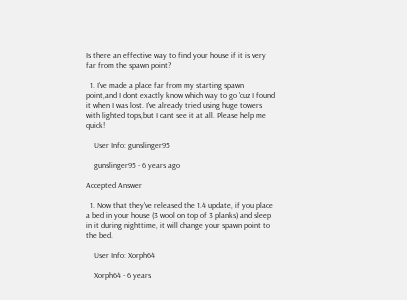Is there an effective way to find your house if it is very far from the spawn point?

  1. I've made a place far from my starting spawn point,and I dont exactly know which way to go 'cuz I found it when I was lost. I've already tried using huge towers with lighted tops,but I cant see it at all. Please help me quick!

    User Info: gunslinger95

    gunslinger95 - 6 years ago

Accepted Answer

  1. Now that they've released the 1.4 update, if you place a bed in your house (3 wool on top of 3 planks) and sleep in it during nighttime, it will change your spawn point to the bed.

    User Info: Xorph64

    Xorph64 - 6 years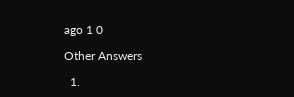ago 1 0

Other Answers

  1.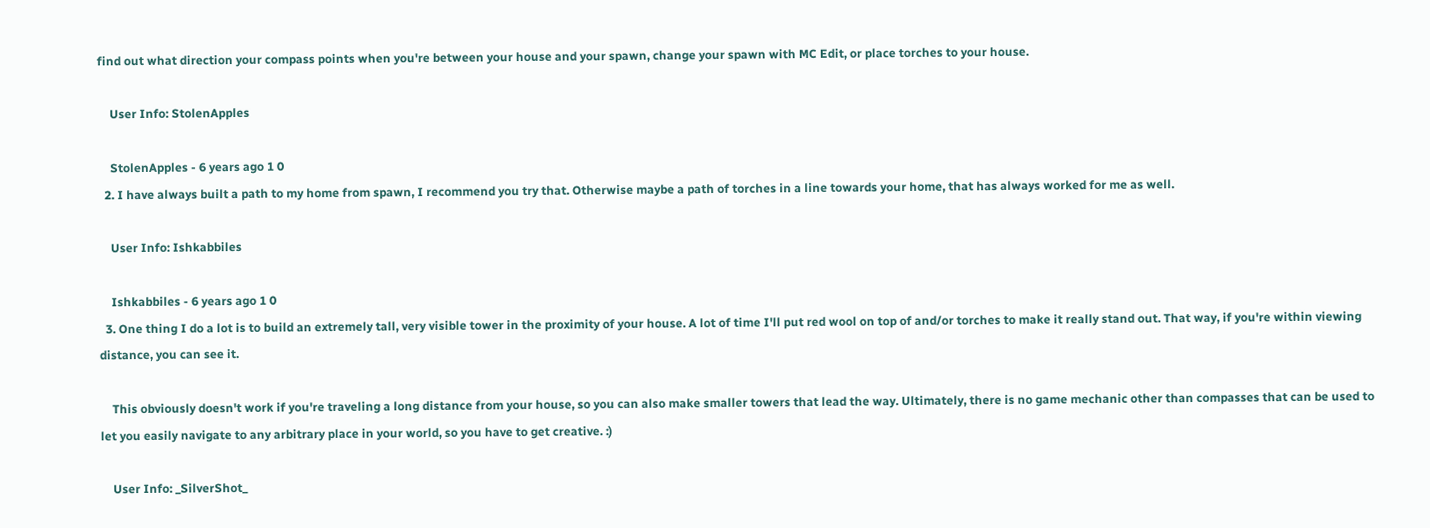find out what direction your compass points when you're between your house and your spawn, change your spawn with MC Edit, or place torches to your house.

    User Info: StolenApples

    StolenApples - 6 years ago 1 0
  2. I have always built a path to my home from spawn, I recommend you try that. Otherwise maybe a path of torches in a line towards your home, that has always worked for me as well.

    User Info: Ishkabbiles

    Ishkabbiles - 6 years ago 1 0
  3. One thing I do a lot is to build an extremely tall, very visible tower in the proximity of your house. A lot of time I'll put red wool on top of and/or torches to make it really stand out. That way, if you're within viewing distance, you can see it.

    This obviously doesn't work if you're traveling a long distance from your house, so you can also make smaller towers that lead the way. Ultimately, there is no game mechanic other than compasses that can be used to let you easily navigate to any arbitrary place in your world, so you have to get creative. :)

    User Info: _SilverShot_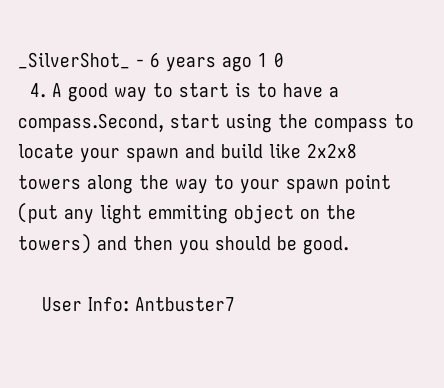_SilverShot_ - 6 years ago 1 0
  4. A good way to start is to have a compass.Second, start using the compass to locate your spawn and build like 2x2x8 towers along the way to your spawn point (put any light emmiting object on the towers) and then you should be good.

    User Info: Antbuster7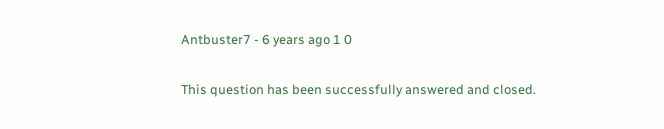Antbuster7 - 6 years ago 1 0

This question has been successfully answered and closed.